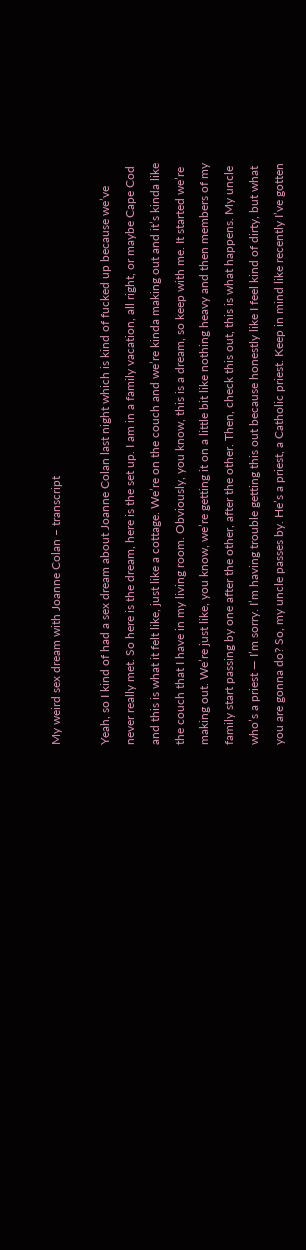My weird sex dream with Joanne Colan – transcript

Yeah, so I kind of had a sex dream about Joanne Colan last night which is kind of fucked up because we’ve never really met. So here is the dream, here is the set up. I am in a family vacation, all right, or maybe Cape Cod and this is what it felt like, just like a cottage. We’re on the couch and we’re kinda making out and it’s kinda like the couch that I have in my living room. Obviously, you know, this is a dream, so keep with me. It started we’re making out. We’re just like, you know, we’re getting it on a little bit like nothing heavy and then members of my family start passing by one after the other, after the other. Then, check this out, this is what happens. My uncle who’s a priest — I’m sorry. I’m having trouble getting this out because honestly like I feel kind of dirty, but what you are gonna do? So, my uncle passes by. He’s a priest, a Catholic priest. Keep in mind like recently I’ve gotten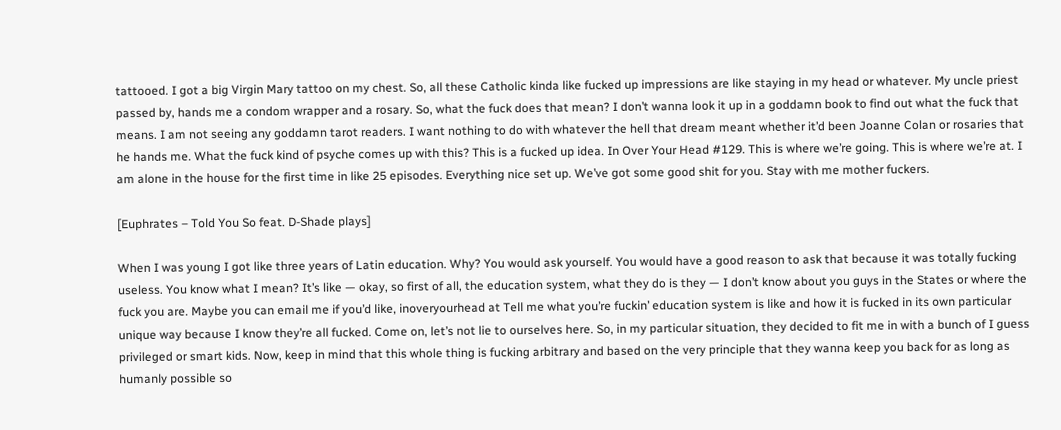tattooed. I got a big Virgin Mary tattoo on my chest. So, all these Catholic kinda like fucked up impressions are like staying in my head or whatever. My uncle priest passed by, hands me a condom wrapper and a rosary. So, what the fuck does that mean? I don’t wanna look it up in a goddamn book to find out what the fuck that means. I am not seeing any goddamn tarot readers. I want nothing to do with whatever the hell that dream meant whether it’d been Joanne Colan or rosaries that he hands me. What the fuck kind of psyche comes up with this? This is a fucked up idea. In Over Your Head #129. This is where we’re going. This is where we’re at. I am alone in the house for the first time in like 25 episodes. Everything nice set up. We’ve got some good shit for you. Stay with me mother fuckers.

[Euphrates – Told You So feat. D-Shade plays]

When I was young I got like three years of Latin education. Why? You would ask yourself. You would have a good reason to ask that because it was totally fucking useless. You know what I mean? It’s like — okay, so first of all, the education system, what they do is they — I don’t know about you guys in the States or where the fuck you are. Maybe you can email me if you’d like, inoveryourhead at Tell me what you’re fuckin’ education system is like and how it is fucked in its own particular unique way because I know they’re all fucked. Come on, let’s not lie to ourselves here. So, in my particular situation, they decided to fit me in with a bunch of I guess privileged or smart kids. Now, keep in mind that this whole thing is fucking arbitrary and based on the very principle that they wanna keep you back for as long as humanly possible so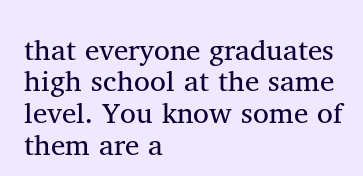that everyone graduates high school at the same level. You know some of them are a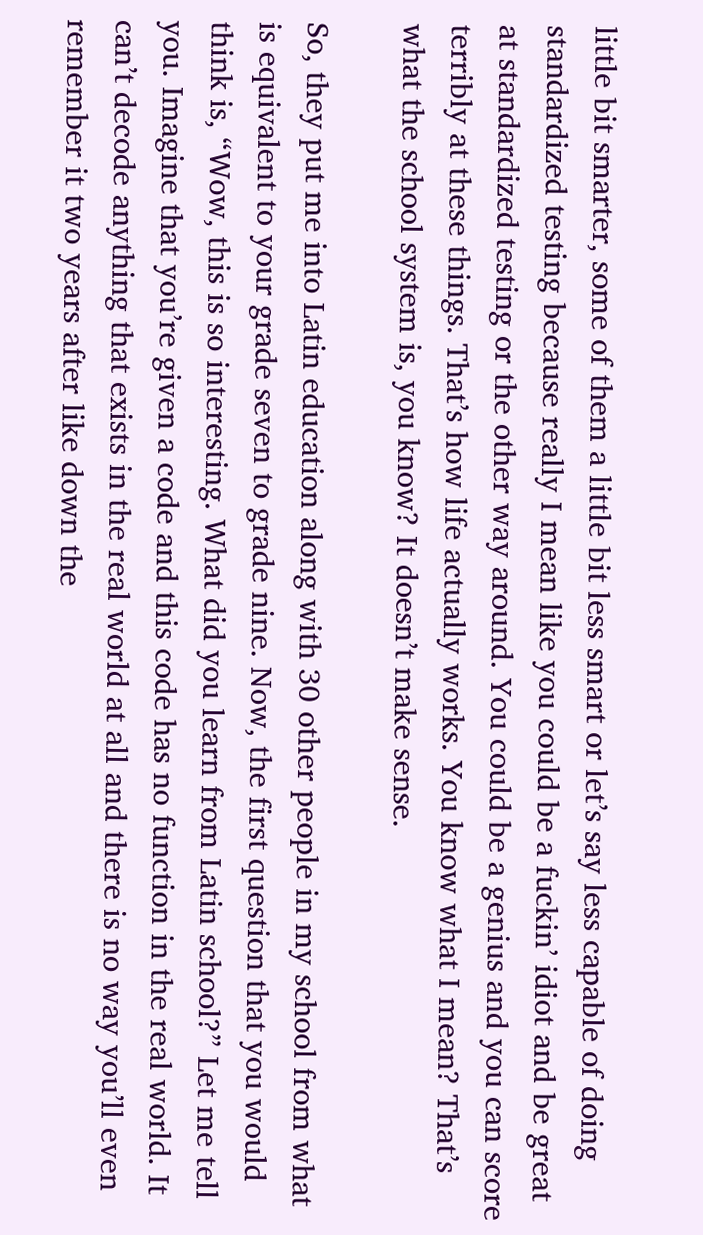little bit smarter, some of them a little bit less smart or let’s say less capable of doing standardized testing because really I mean like you could be a fuckin’ idiot and be great at standardized testing or the other way around. You could be a genius and you can score terribly at these things. That’s how life actually works. You know what I mean? That’s what the school system is, you know? It doesn’t make sense.

So, they put me into Latin education along with 30 other people in my school from what is equivalent to your grade seven to grade nine. Now, the first question that you would think is, “Wow, this is so interesting. What did you learn from Latin school?” Let me tell you. Imagine that you’re given a code and this code has no function in the real world. It can’t decode anything that exists in the real world at all and there is no way you’ll even remember it two years after like down the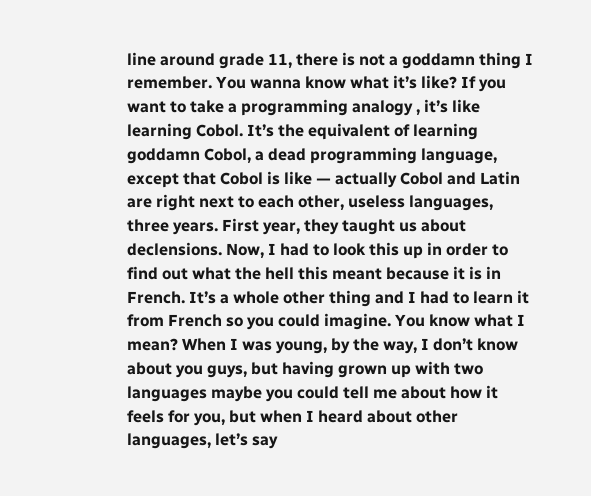line around grade 11, there is not a goddamn thing I remember. You wanna know what it’s like? If you want to take a programming analogy , it’s like learning Cobol. It’s the equivalent of learning goddamn Cobol, a dead programming language, except that Cobol is like — actually Cobol and Latin are right next to each other, useless languages, three years. First year, they taught us about declensions. Now, I had to look this up in order to find out what the hell this meant because it is in French. It’s a whole other thing and I had to learn it from French so you could imagine. You know what I mean? When I was young, by the way, I don’t know about you guys, but having grown up with two languages maybe you could tell me about how it feels for you, but when I heard about other languages, let’s say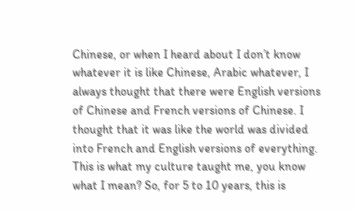Chinese, or when I heard about I don’t know whatever it is like Chinese, Arabic whatever, I always thought that there were English versions of Chinese and French versions of Chinese. I thought that it was like the world was divided into French and English versions of everything. This is what my culture taught me, you know what I mean? So, for 5 to 10 years, this is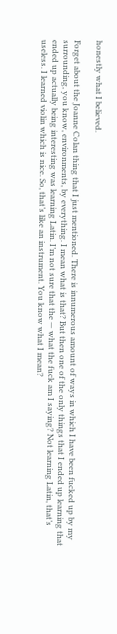honestly what I believed.

Forget about the Joanne Colan thing that I just mentioned. There is innumerous amount of ways in which I have been fucked up by my surrounding, you know, environments, by everything. I mean what is that? But then one of the only things that I ended up learning that ended up actually being interesting was learning Latin. I’m not sure that the — what the fuck am I saying? Not learning Latin, that’s useless. I learned violin which is nice. So, that’s like an instrument. You know what I mean?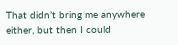That didn’t bring me anywhere either, but then I could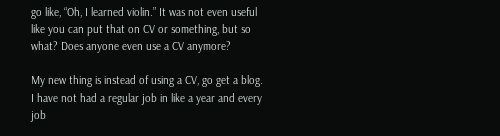go like, “Oh, I learned violin.” It was not even useful like you can put that on CV or something, but so what? Does anyone even use a CV anymore?

My new thing is instead of using a CV, go get a blog. I have not had a regular job in like a year and every job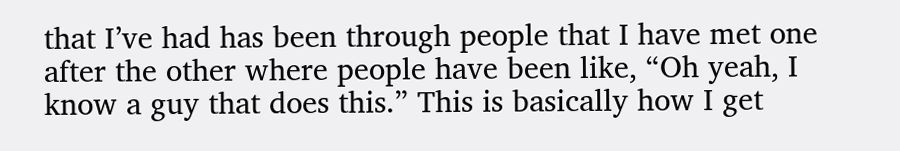that I’ve had has been through people that I have met one after the other where people have been like, “Oh yeah, I know a guy that does this.” This is basically how I get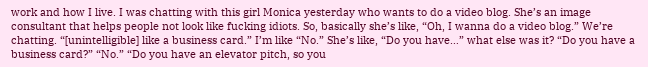work and how I live. I was chatting with this girl Monica yesterday who wants to do a video blog. She’s an image consultant that helps people not look like fucking idiots. So, basically she’s like, “Oh, I wanna do a video blog.” We’re chatting. “[unintelligible] like a business card.” I’m like “No.” She’s like, “Do you have…” what else was it? “Do you have a business card?” “No.” “Do you have an elevator pitch, so you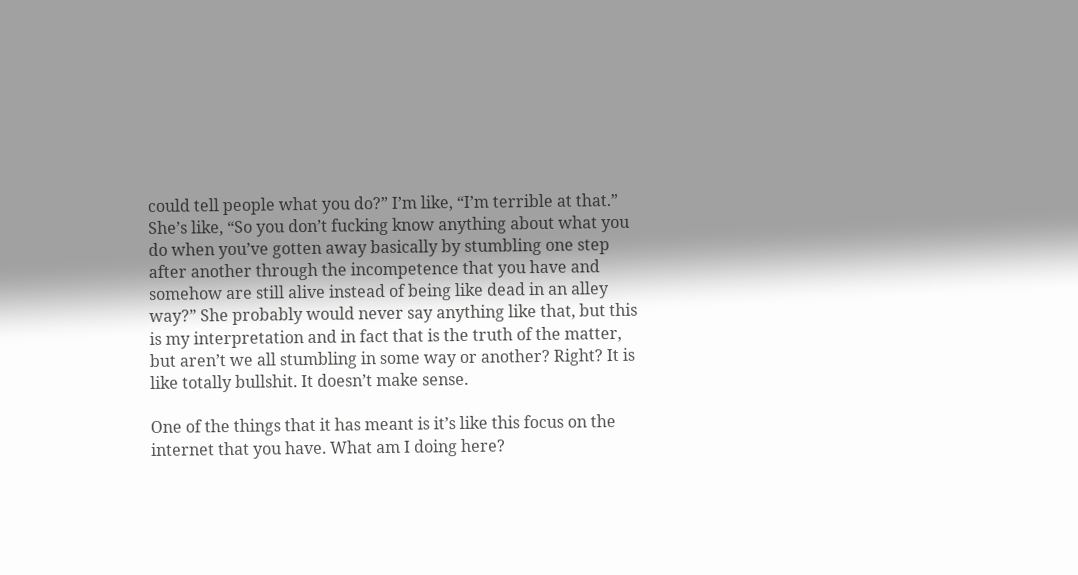could tell people what you do?” I’m like, “I’m terrible at that.” She’s like, “So you don’t fucking know anything about what you do when you’ve gotten away basically by stumbling one step after another through the incompetence that you have and somehow are still alive instead of being like dead in an alley way?” She probably would never say anything like that, but this is my interpretation and in fact that is the truth of the matter, but aren’t we all stumbling in some way or another? Right? It is like totally bullshit. It doesn’t make sense.

One of the things that it has meant is it’s like this focus on the internet that you have. What am I doing here?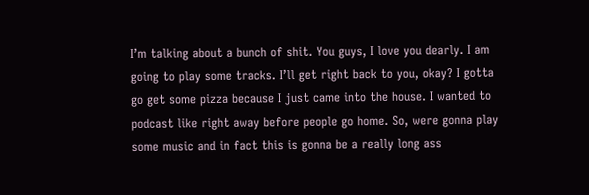I’m talking about a bunch of shit. You guys, I love you dearly. I am going to play some tracks. I’ll get right back to you, okay? I gotta go get some pizza because I just came into the house. I wanted to podcast like right away before people go home. So, were gonna play some music and in fact this is gonna be a really long ass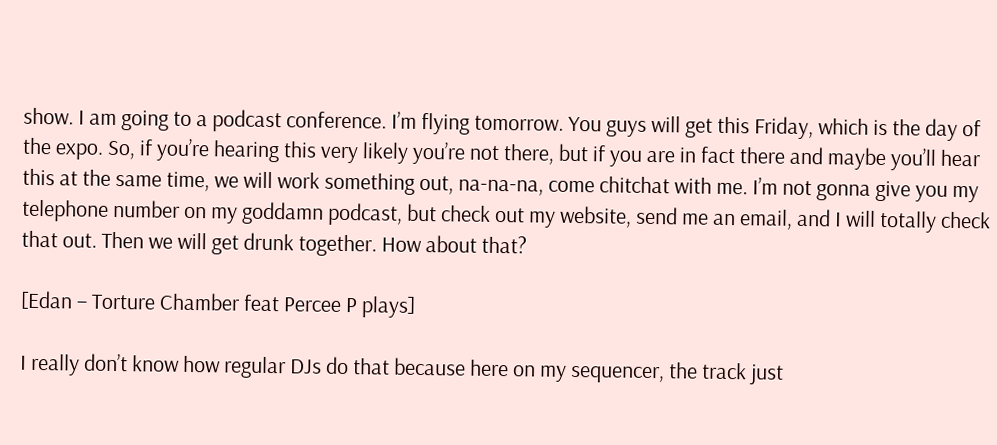show. I am going to a podcast conference. I’m flying tomorrow. You guys will get this Friday, which is the day of the expo. So, if you’re hearing this very likely you’re not there, but if you are in fact there and maybe you’ll hear this at the same time, we will work something out, na-na-na, come chitchat with me. I’m not gonna give you my telephone number on my goddamn podcast, but check out my website, send me an email, and I will totally check that out. Then we will get drunk together. How about that?

[Edan – Torture Chamber feat Percee P plays]

I really don’t know how regular DJs do that because here on my sequencer, the track just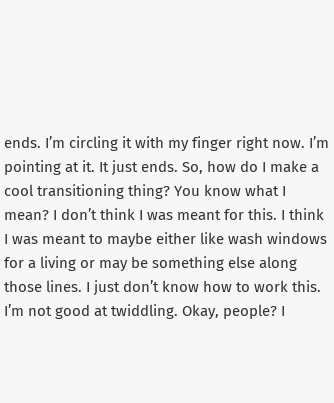ends. I’m circling it with my finger right now. I’m pointing at it. It just ends. So, how do I make a cool transitioning thing? You know what I mean? I don’t think I was meant for this. I think I was meant to maybe either like wash windows for a living or may be something else along those lines. I just don’t know how to work this. I’m not good at twiddling. Okay, people? I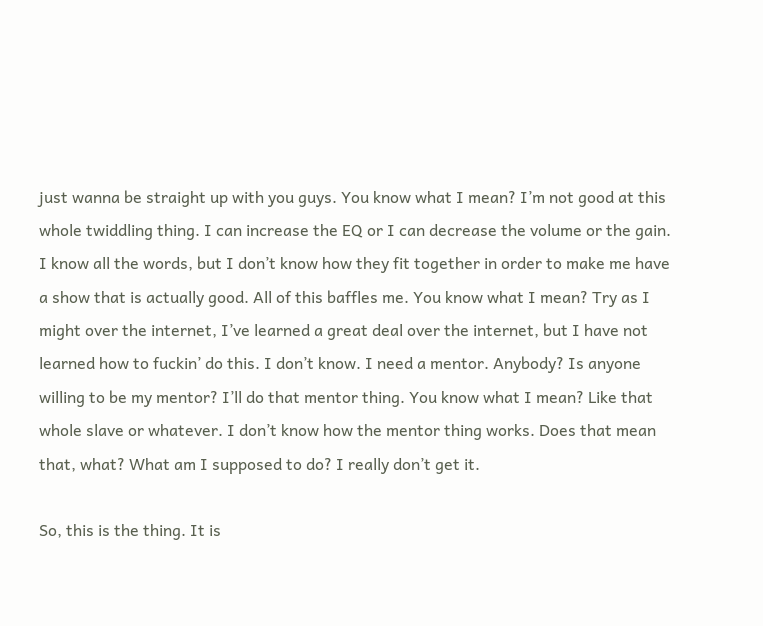just wanna be straight up with you guys. You know what I mean? I’m not good at this whole twiddling thing. I can increase the EQ or I can decrease the volume or the gain. I know all the words, but I don’t know how they fit together in order to make me have a show that is actually good. All of this baffles me. You know what I mean? Try as I might over the internet, I’ve learned a great deal over the internet, but I have not learned how to fuckin’ do this. I don’t know. I need a mentor. Anybody? Is anyone willing to be my mentor? I’ll do that mentor thing. You know what I mean? Like that whole slave or whatever. I don’t know how the mentor thing works. Does that mean that, what? What am I supposed to do? I really don’t get it.

So, this is the thing. It is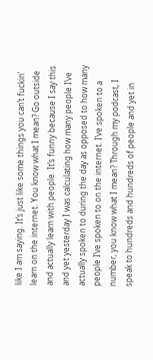like I am saying. It’s just like some things you can’t fuckin’ learn on the internet. You know what I mean? Go outside and actually learn with people. It’s funny because I say this and yet yesterday I was calculating how many people I’ve actually spoken to during the day as opposed to how many people I’ve spoken to on the internet. I’ve spoken to a number, you know what I mean? Through my podcast, I speak to hundreds and hundreds of people and yet in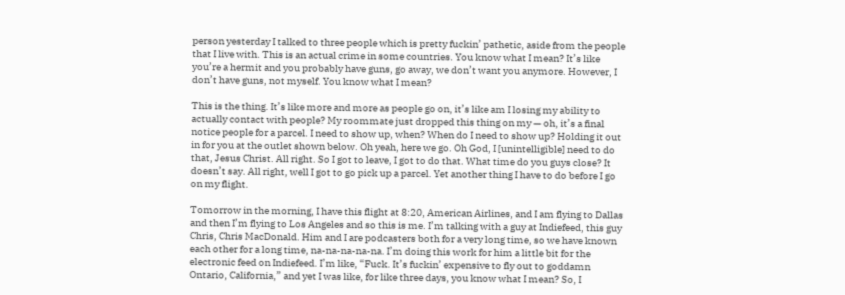person yesterday I talked to three people which is pretty fuckin’ pathetic, aside from the people that I live with. This is an actual crime in some countries. You know what I mean? It’s like you’re a hermit and you probably have guns, go away, we don’t want you anymore. However, I don’t have guns, not myself. You know what I mean?

This is the thing. It’s like more and more as people go on, it’s like am I losing my ability to actually contact with people? My roommate just dropped this thing on my — oh, it’s a final notice people for a parcel. I need to show up, when? When do I need to show up? Holding it out in for you at the outlet shown below. Oh yeah, here we go. Oh God, I [unintelligible] need to do that, Jesus Christ. All right. So I got to leave, I got to do that. What time do you guys close? It doesn’t say. All right, well I got to go pick up a parcel. Yet another thing I have to do before I go on my flight.

Tomorrow in the morning, I have this flight at 8:20, American Airlines, and I am flying to Dallas and then I’m flying to Los Angeles and so this is me. I’m talking with a guy at Indiefeed, this guy Chris, Chris MacDonald. Him and I are podcasters both for a very long time, so we have known each other for a long time, na-na-na-na-na. I’m doing this work for him a little bit for the electronic feed on Indiefeed. I’m like, “Fuck. It’s fuckin’ expensive to fly out to goddamn Ontario, California,” and yet I was like, for like three days, you know what I mean? So, I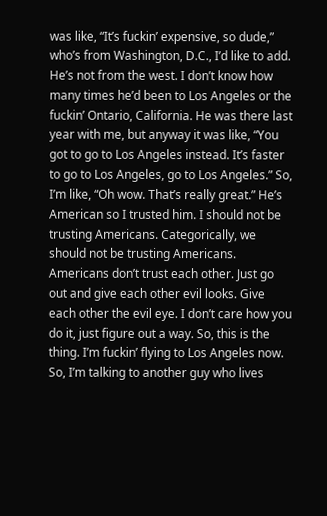was like, “It’s fuckin’ expensive, so dude,” who’s from Washington, D.C., I’d like to add. He’s not from the west. I don’t know how many times he’d been to Los Angeles or the fuckin’ Ontario, California. He was there last year with me, but anyway it was like, “You got to go to Los Angeles instead. It’s faster to go to Los Angeles, go to Los Angeles.” So, I’m like, “Oh wow. That’s really great.” He’s American so I trusted him. I should not be trusting Americans. Categorically, we should not be trusting Americans. Americans don’t trust each other. Just go out and give each other evil looks. Give each other the evil eye. I don’t care how you do it, just figure out a way. So, this is the thing. I’m fuckin’ flying to Los Angeles now. So, I’m talking to another guy who lives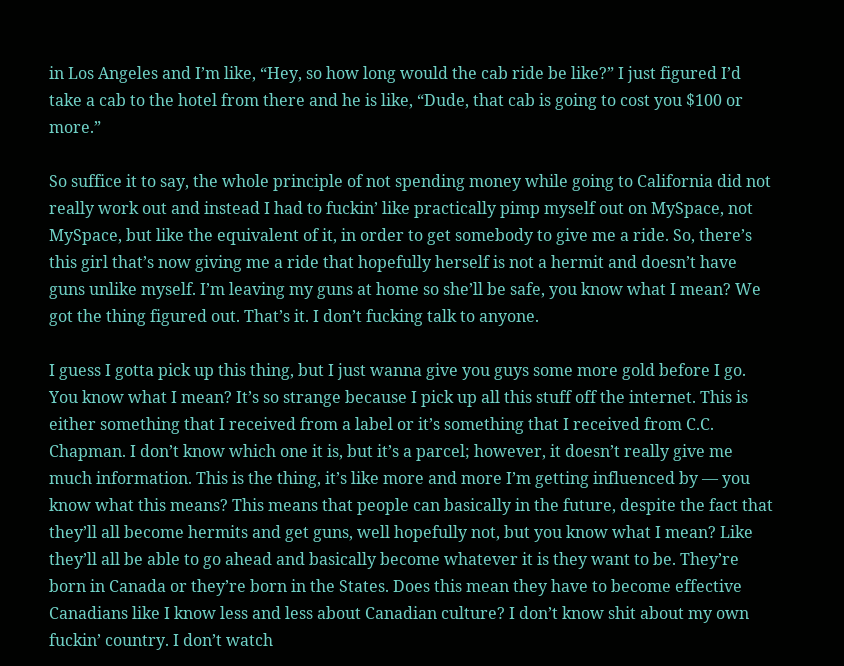in Los Angeles and I’m like, “Hey, so how long would the cab ride be like?” I just figured I’d take a cab to the hotel from there and he is like, “Dude, that cab is going to cost you $100 or more.”

So suffice it to say, the whole principle of not spending money while going to California did not really work out and instead I had to fuckin’ like practically pimp myself out on MySpace, not MySpace, but like the equivalent of it, in order to get somebody to give me a ride. So, there’s this girl that’s now giving me a ride that hopefully herself is not a hermit and doesn’t have guns unlike myself. I’m leaving my guns at home so she’ll be safe, you know what I mean? We got the thing figured out. That’s it. I don’t fucking talk to anyone.

I guess I gotta pick up this thing, but I just wanna give you guys some more gold before I go. You know what I mean? It’s so strange because I pick up all this stuff off the internet. This is either something that I received from a label or it’s something that I received from C.C. Chapman. I don’t know which one it is, but it’s a parcel; however, it doesn’t really give me much information. This is the thing, it’s like more and more I’m getting influenced by — you know what this means? This means that people can basically in the future, despite the fact that they’ll all become hermits and get guns, well hopefully not, but you know what I mean? Like they’ll all be able to go ahead and basically become whatever it is they want to be. They’re born in Canada or they’re born in the States. Does this mean they have to become effective Canadians like I know less and less about Canadian culture? I don’t know shit about my own fuckin’ country. I don’t watch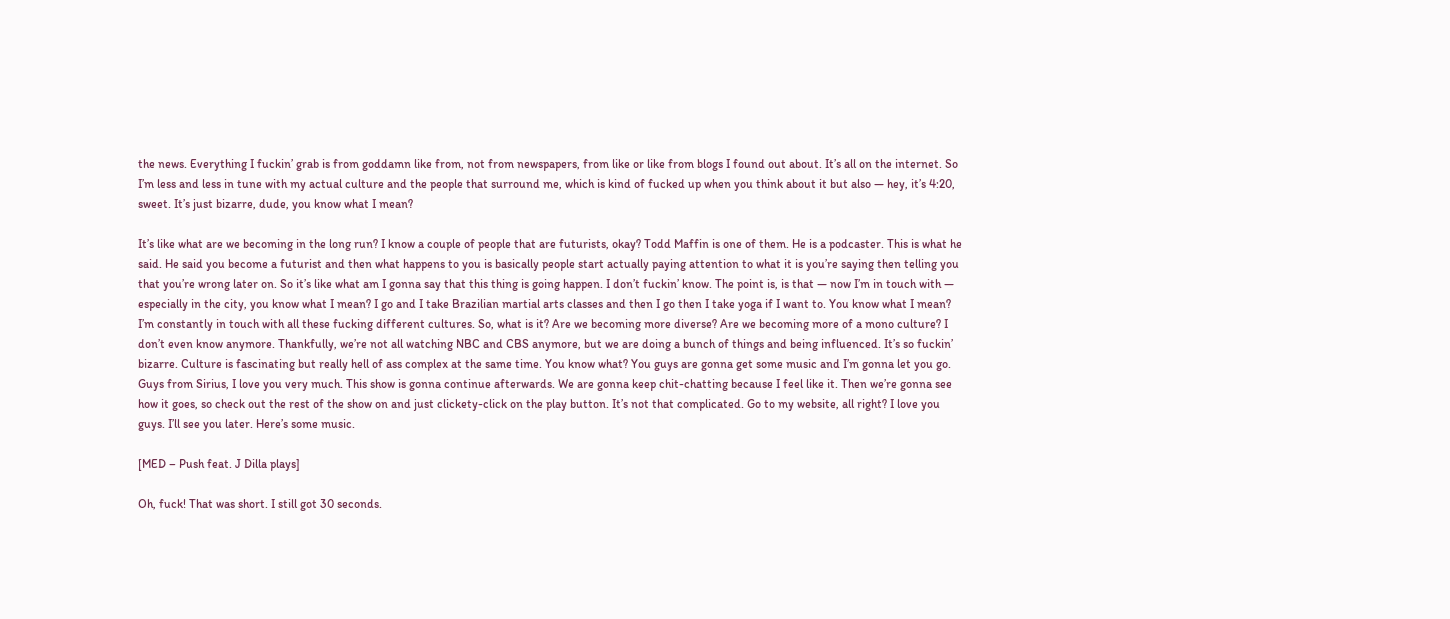the news. Everything I fuckin’ grab is from goddamn like from, not from newspapers, from like or like from blogs I found out about. It’s all on the internet. So I’m less and less in tune with my actual culture and the people that surround me, which is kind of fucked up when you think about it but also — hey, it’s 4:20, sweet. It’s just bizarre, dude, you know what I mean?

It’s like what are we becoming in the long run? I know a couple of people that are futurists, okay? Todd Maffin is one of them. He is a podcaster. This is what he said. He said you become a futurist and then what happens to you is basically people start actually paying attention to what it is you’re saying then telling you that you’re wrong later on. So it’s like what am I gonna say that this thing is going happen. I don’t fuckin’ know. The point is, is that — now I’m in touch with — especially in the city, you know what I mean? I go and I take Brazilian martial arts classes and then I go then I take yoga if I want to. You know what I mean? I’m constantly in touch with all these fucking different cultures. So, what is it? Are we becoming more diverse? Are we becoming more of a mono culture? I don’t even know anymore. Thankfully, we’re not all watching NBC and CBS anymore, but we are doing a bunch of things and being influenced. It’s so fuckin’ bizarre. Culture is fascinating but really hell of ass complex at the same time. You know what? You guys are gonna get some music and I’m gonna let you go. Guys from Sirius, I love you very much. This show is gonna continue afterwards. We are gonna keep chit-chatting because I feel like it. Then we’re gonna see how it goes, so check out the rest of the show on and just clickety-click on the play button. It’s not that complicated. Go to my website, all right? I love you guys. I’ll see you later. Here’s some music.

[MED – Push feat. J Dilla plays]

Oh, fuck! That was short. I still got 30 seconds.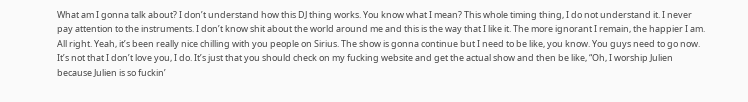What am I gonna talk about? I don’t understand how this DJ thing works. You know what I mean? This whole timing thing, I do not understand it. I never pay attention to the instruments. I don’t know shit about the world around me and this is the way that I like it. The more ignorant I remain, the happier I am. All right. Yeah, it’s been really nice chilling with you people on Sirius. The show is gonna continue but I need to be like, you know. You guys need to go now. It’s not that I don’t love you, I do. It’s just that you should check on my fucking website and get the actual show and then be like, “Oh, I worship Julien because Julien is so fuckin’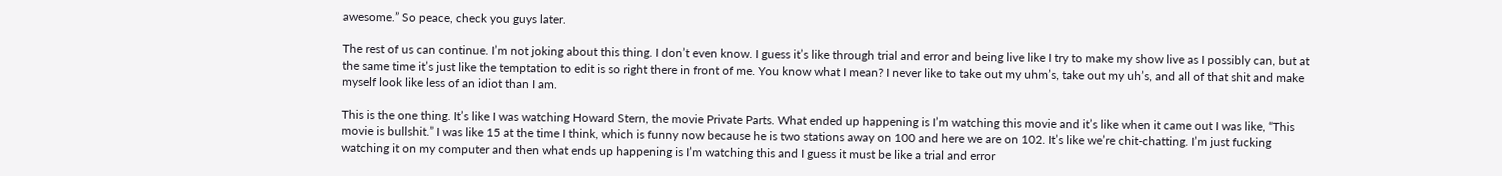awesome.” So peace, check you guys later.

The rest of us can continue. I’m not joking about this thing. I don’t even know. I guess it’s like through trial and error and being live like I try to make my show live as I possibly can, but at the same time it’s just like the temptation to edit is so right there in front of me. You know what I mean? I never like to take out my uhm’s, take out my uh’s, and all of that shit and make myself look like less of an idiot than I am.

This is the one thing. It’s like I was watching Howard Stern, the movie Private Parts. What ended up happening is I’m watching this movie and it’s like when it came out I was like, “This movie is bullshit.” I was like 15 at the time I think, which is funny now because he is two stations away on 100 and here we are on 102. It’s like we’re chit-chatting. I’m just fucking watching it on my computer and then what ends up happening is I’m watching this and I guess it must be like a trial and error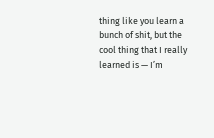thing like you learn a bunch of shit, but the cool thing that I really learned is — I’m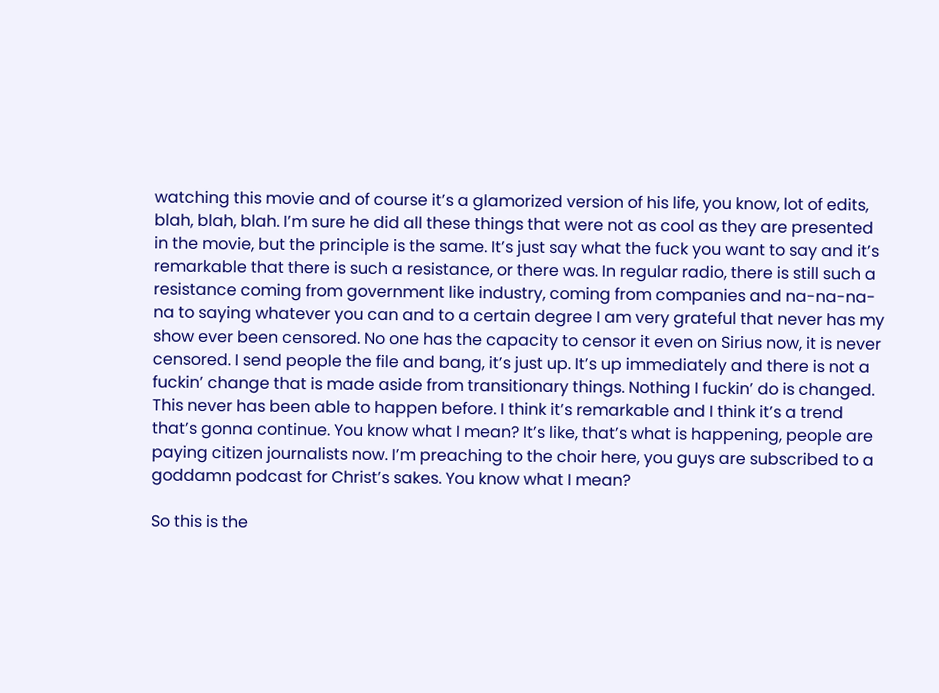watching this movie and of course it’s a glamorized version of his life, you know, lot of edits, blah, blah, blah. I’m sure he did all these things that were not as cool as they are presented in the movie, but the principle is the same. It’s just say what the fuck you want to say and it’s remarkable that there is such a resistance, or there was. In regular radio, there is still such a resistance coming from government like industry, coming from companies and na-na-na-na to saying whatever you can and to a certain degree I am very grateful that never has my show ever been censored. No one has the capacity to censor it even on Sirius now, it is never censored. I send people the file and bang, it’s just up. It’s up immediately and there is not a fuckin’ change that is made aside from transitionary things. Nothing I fuckin’ do is changed. This never has been able to happen before. I think it’s remarkable and I think it’s a trend that’s gonna continue. You know what I mean? It’s like, that’s what is happening, people are paying citizen journalists now. I’m preaching to the choir here, you guys are subscribed to a goddamn podcast for Christ’s sakes. You know what I mean?

So this is the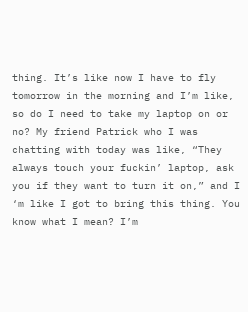thing. It’s like now I have to fly tomorrow in the morning and I’m like, so do I need to take my laptop on or no? My friend Patrick who I was chatting with today was like, “They always touch your fuckin’ laptop, ask you if they want to turn it on,” and I ‘m like I got to bring this thing. You know what I mean? I’m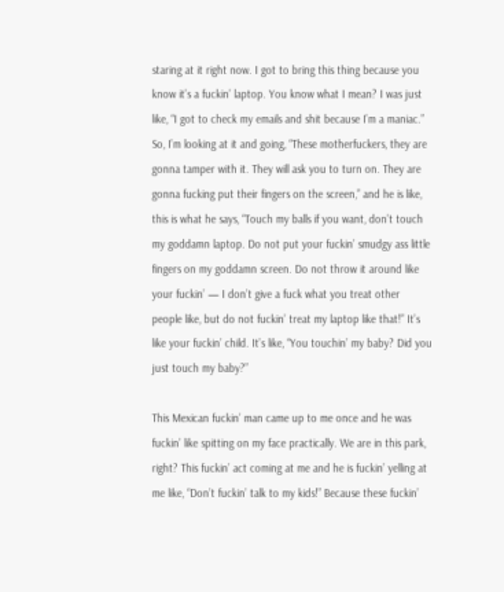staring at it right now. I got to bring this thing because you know it’s a fuckin’ laptop. You know what I mean? I was just like, “I got to check my emails and shit because I’m a maniac.” So, I’m looking at it and going, “These motherfuckers, they are gonna tamper with it. They will ask you to turn on. They are gonna fucking put their fingers on the screen,” and he is like, this is what he says, “Touch my balls if you want, don’t touch my goddamn laptop. Do not put your fuckin’ smudgy ass little fingers on my goddamn screen. Do not throw it around like your fuckin’ — I don’t give a fuck what you treat other people like, but do not fuckin’ treat my laptop like that!” It’s like your fuckin’ child. It’s like, “You touchin’ my baby? Did you just touch my baby?”

This Mexican fuckin’ man came up to me once and he was fuckin’ like spitting on my face practically. We are in this park, right? This fuckin’ act coming at me and he is fuckin’ yelling at me like, “Don’t fuckin’ talk to my kids!” Because these fuckin’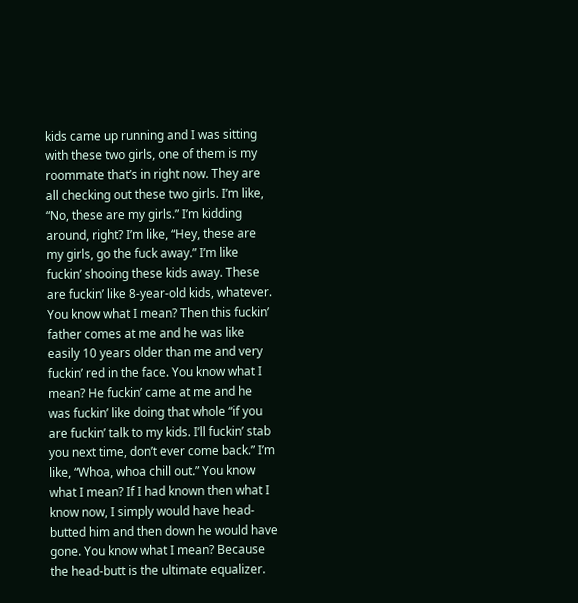kids came up running and I was sitting with these two girls, one of them is my roommate that’s in right now. They are all checking out these two girls. I’m like, “No, these are my girls.” I’m kidding around, right? I’m like, “Hey, these are my girls, go the fuck away.” I’m like fuckin’ shooing these kids away. These are fuckin’ like 8-year-old kids, whatever. You know what I mean? Then this fuckin’ father comes at me and he was like easily 10 years older than me and very fuckin’ red in the face. You know what I mean? He fuckin’ came at me and he was fuckin’ like doing that whole “if you are fuckin’ talk to my kids. I’ll fuckin’ stab you next time, don’t ever come back.” I’m like, “Whoa, whoa chill out.” You know what I mean? If I had known then what I know now, I simply would have head-butted him and then down he would have gone. You know what I mean? Because the head-butt is the ultimate equalizer.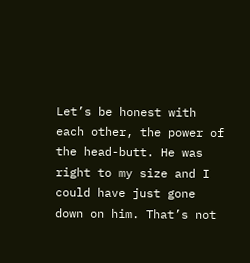Let’s be honest with each other, the power of the head-butt. He was right to my size and I could have just gone down on him. That’s not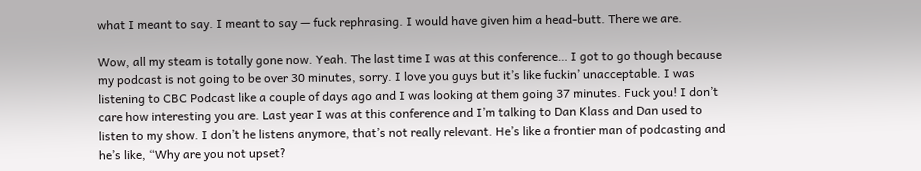what I meant to say. I meant to say — fuck rephrasing. I would have given him a head-butt. There we are.

Wow, all my steam is totally gone now. Yeah. The last time I was at this conference… I got to go though because my podcast is not going to be over 30 minutes, sorry. I love you guys but it’s like fuckin’ unacceptable. I was listening to CBC Podcast like a couple of days ago and I was looking at them going 37 minutes. Fuck you! I don’t care how interesting you are. Last year I was at this conference and I’m talking to Dan Klass and Dan used to listen to my show. I don’t he listens anymore, that’s not really relevant. He’s like a frontier man of podcasting and he’s like, “Why are you not upset?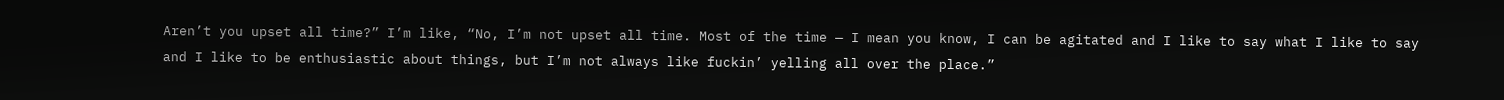Aren’t you upset all time?” I’m like, “No, I’m not upset all time. Most of the time — I mean you know, I can be agitated and I like to say what I like to say and I like to be enthusiastic about things, but I’m not always like fuckin’ yelling all over the place.”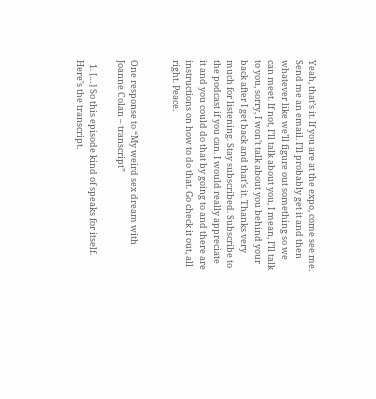Yeah, that’s it. If you are at the expo, come see me. Send me an email. I’ll probably get it and then whatever like we’ll figure out something so we can meet. If not, I’ll talk about you, I mean, I’ll talk to you, sorry, I won’t talk about you behind your back after I get back and that’s it. Thanks very much for listening. Stay subscribed. Subscribe to the podcast if you can. I would really appreciate it and you could do that by going to and there are instructions on how to do that. Go check it out, all right. Peace.


One response to “My weird sex dream with Joanne Colan – transcript”

  1. […] So this episode kind of speaks for itself. Here’s the transcript.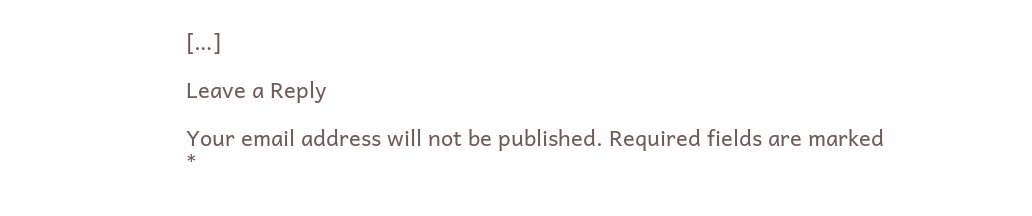[…]

Leave a Reply

Your email address will not be published. Required fields are marked *